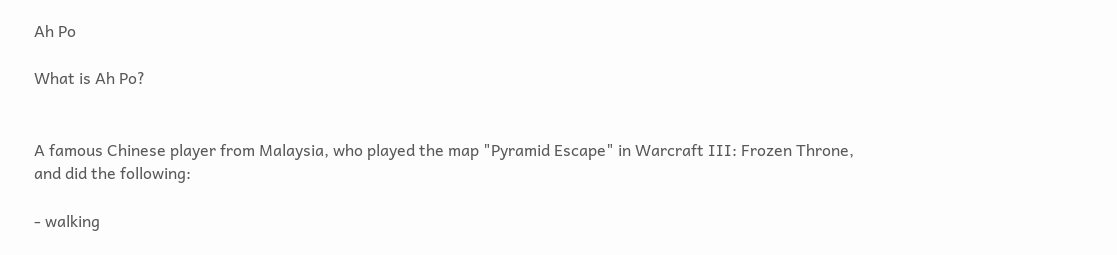Ah Po

What is Ah Po?


A famous Chinese player from Malaysia, who played the map "Pyramid Escape" in Warcraft III: Frozen Throne, and did the following:

- walking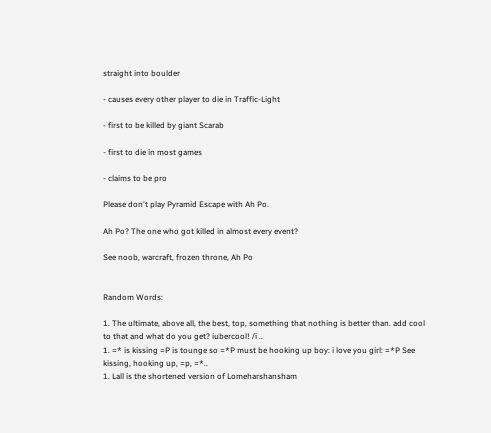straight into boulder

- causes every other player to die in Traffic-Light

- first to be killed by giant Scarab

- first to die in most games

- claims to be pro

Please don't play Pyramid Escape with Ah Po.

Ah Po? The one who got killed in almost every event?

See noob, warcraft, frozen throne, Ah Po


Random Words:

1. The ultimate, above all, the best, top, something that nothing is better than. add cool to that and what do you get? iubercool! /i ..
1. =* is kissing =P is tounge so =*P must be hooking up boy: i love you girl: =*P See kissing, hooking up, =p, =*..
1. Lall is the shortened version of Lomeharshansham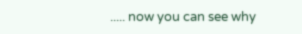..... now you can see why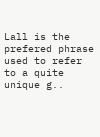Lall is the prefered phrase used to refer to a quite unique g..